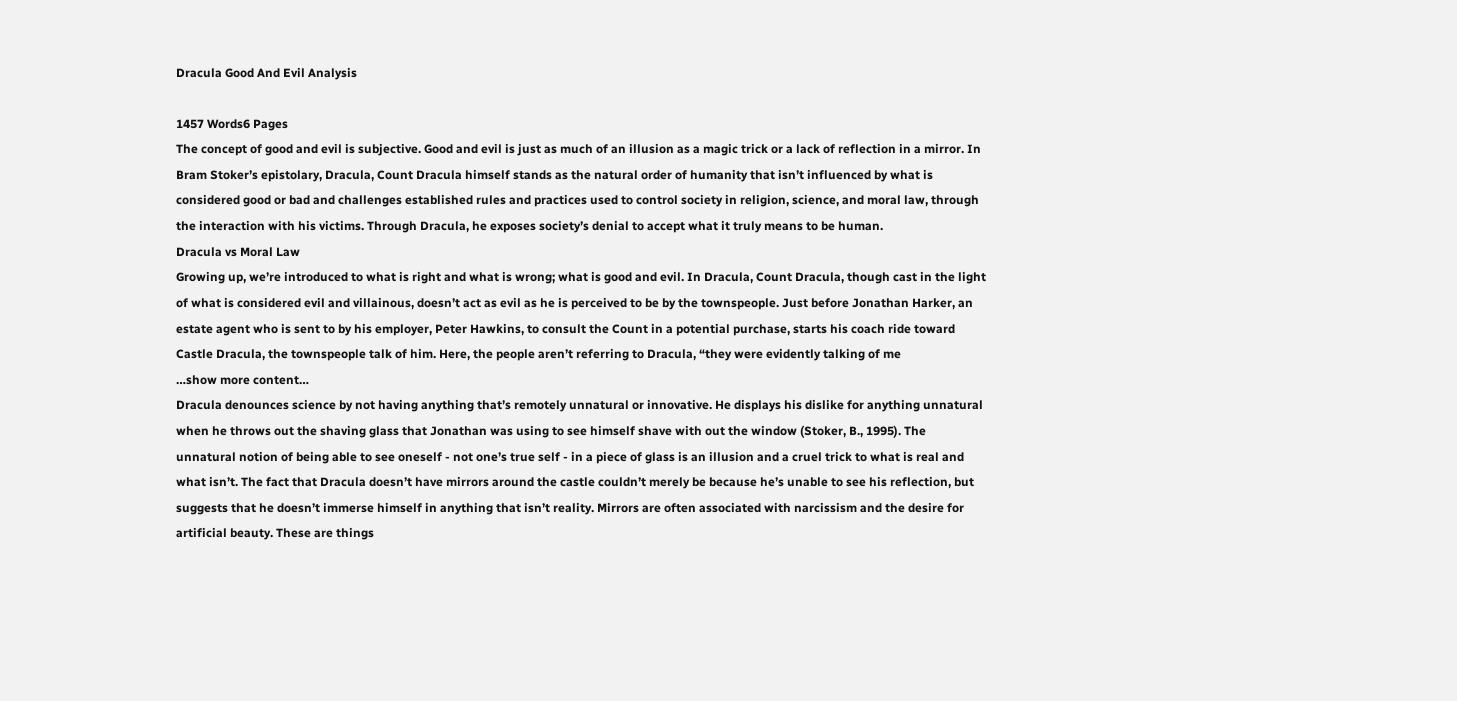Dracula Good And Evil Analysis

1457 Words6 Pages
The concept of good and evil is subjective. Good and evil is just as much of an illusion as a magic trick or a lack of reflection in a mirror. In Bram Stoker’s epistolary, Dracula, Count Dracula himself stands as the natural order of humanity that isn’t influenced by what is considered good or bad and challenges established rules and practices used to control society in religion, science, and moral law, through the interaction with his victims. Through Dracula, he exposes society’s denial to accept what it truly means to be human.
Dracula vs Moral Law
Growing up, we’re introduced to what is right and what is wrong; what is good and evil. In Dracula, Count Dracula, though cast in the light of what is considered evil and villainous, doesn’t act as evil as he is perceived to be by the townspeople. Just before Jonathan Harker, an estate agent who is sent to by his employer, Peter Hawkins, to consult the Count in a potential purchase, starts his coach ride toward Castle Dracula, the townspeople talk of him. Here, the people aren’t referring to Dracula, “they were evidently talking of me
…show more content…
Dracula denounces science by not having anything that’s remotely unnatural or innovative. He displays his dislike for anything unnatural when he throws out the shaving glass that Jonathan was using to see himself shave with out the window (Stoker, B., 1995). The unnatural notion of being able to see oneself - not one’s true self - in a piece of glass is an illusion and a cruel trick to what is real and what isn’t. The fact that Dracula doesn’t have mirrors around the castle couldn’t merely be because he’s unable to see his reflection, but suggests that he doesn’t immerse himself in anything that isn’t reality. Mirrors are often associated with narcissism and the desire for artificial beauty. These are things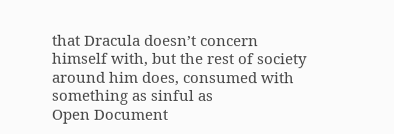that Dracula doesn’t concern himself with, but the rest of society around him does, consumed with something as sinful as
Open Document